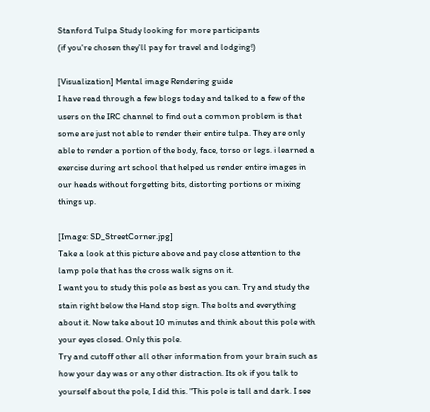Stanford Tulpa Study looking for more participants
(if you're chosen they'll pay for travel and lodging!)

[Visualization] Mental image Rendering guide
I have read through a few blogs today and talked to a few of the users on the IRC channel to find out a common problem is that some are just not able to render their entire tulpa. They are only able to render a portion of the body, face, torso or legs. i learned a exercise during art school that helped us render entire images in our heads without forgetting bits, distorting portions or mixing things up.

[Image: SD_StreetCorner.jpg]
Take a look at this picture above and pay close attention to the lamp pole that has the cross walk signs on it.
I want you to study this pole as best as you can. Try and study the stain right below the Hand stop sign. The bolts and everything about it. Now take about 10 minutes and think about this pole with your eyes closed. Only this pole.
Try and cutoff other all other information from your brain such as how your day was or any other distraction. Its ok if you talk to yourself about the pole, I did this. "This pole is tall and dark. I see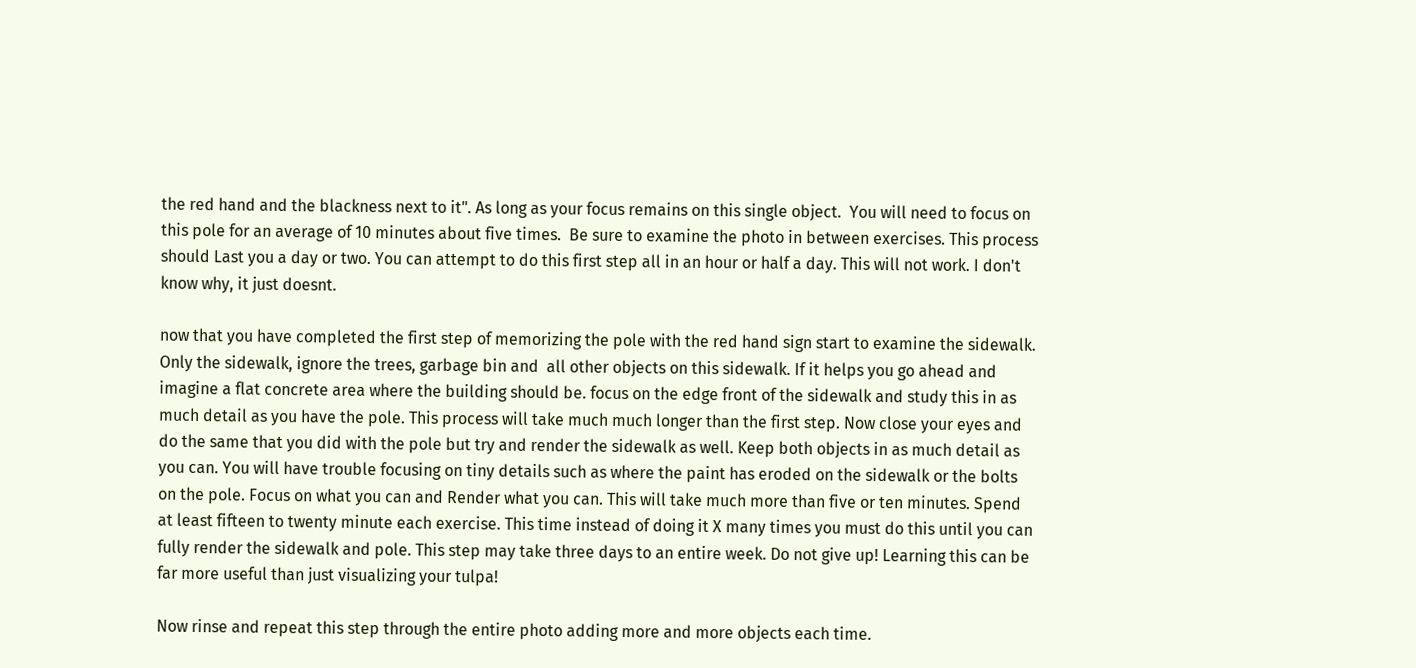the red hand and the blackness next to it". As long as your focus remains on this single object.  You will need to focus on this pole for an average of 10 minutes about five times.  Be sure to examine the photo in between exercises. This process should Last you a day or two. You can attempt to do this first step all in an hour or half a day. This will not work. I don't know why, it just doesnt.

now that you have completed the first step of memorizing the pole with the red hand sign start to examine the sidewalk. Only the sidewalk, ignore the trees, garbage bin and  all other objects on this sidewalk. If it helps you go ahead and imagine a flat concrete area where the building should be. focus on the edge front of the sidewalk and study this in as much detail as you have the pole. This process will take much much longer than the first step. Now close your eyes and do the same that you did with the pole but try and render the sidewalk as well. Keep both objects in as much detail as you can. You will have trouble focusing on tiny details such as where the paint has eroded on the sidewalk or the bolts on the pole. Focus on what you can and Render what you can. This will take much more than five or ten minutes. Spend at least fifteen to twenty minute each exercise. This time instead of doing it X many times you must do this until you can fully render the sidewalk and pole. This step may take three days to an entire week. Do not give up! Learning this can be far more useful than just visualizing your tulpa!

Now rinse and repeat this step through the entire photo adding more and more objects each time.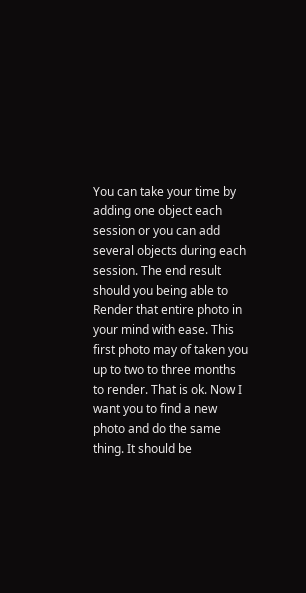You can take your time by adding one object each session or you can add several objects during each session. The end result should you being able to Render that entire photo in your mind with ease. This first photo may of taken you up to two to three months to render. That is ok. Now I want you to find a new photo and do the same thing. It should be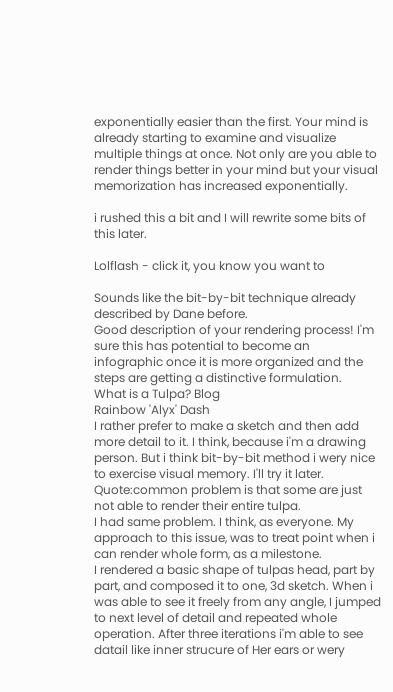exponentially easier than the first. Your mind is already starting to examine and visualize multiple things at once. Not only are you able to render things better in your mind but your visual memorization has increased exponentially.

i rushed this a bit and I will rewrite some bits of this later.

Lolflash - click it, you know you want to

Sounds like the bit-by-bit technique already described by Dane before.
Good description of your rendering process! I'm sure this has potential to become an infographic once it is more organized and the steps are getting a distinctive formulation.
What is a Tulpa? Blog
Rainbow 'Alyx' Dash
I rather prefer to make a sketch and then add more detail to it. I think, because i'm a drawing person. But i think bit-by-bit method i wery nice to exercise visual memory. I'll try it later.
Quote:common problem is that some are just not able to render their entire tulpa.
I had same problem. I think, as everyone. My approach to this issue, was to treat point when i can render whole form, as a milestone.
I rendered a basic shape of tulpas head, part by part, and composed it to one, 3d sketch. When i was able to see it freely from any angle, I jumped to next level of detail and repeated whole operation. After three iterations i'm able to see datail like inner strucure of Her ears or wery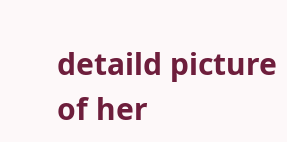detaild picture of her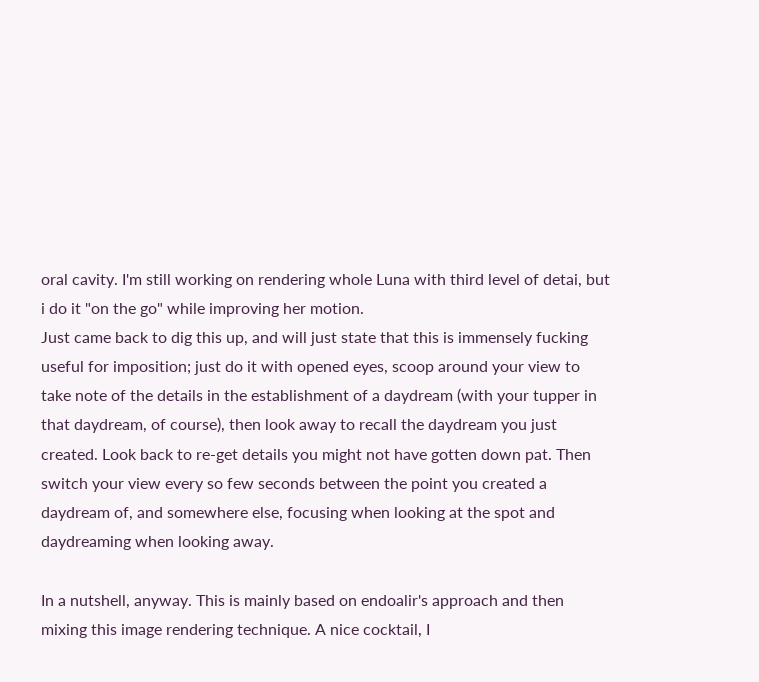oral cavity. I'm still working on rendering whole Luna with third level of detai, but i do it "on the go" while improving her motion.
Just came back to dig this up, and will just state that this is immensely fucking useful for imposition; just do it with opened eyes, scoop around your view to take note of the details in the establishment of a daydream (with your tupper in that daydream, of course), then look away to recall the daydream you just created. Look back to re-get details you might not have gotten down pat. Then switch your view every so few seconds between the point you created a daydream of, and somewhere else, focusing when looking at the spot and daydreaming when looking away.

In a nutshell, anyway. This is mainly based on endoalir's approach and then mixing this image rendering technique. A nice cocktail, I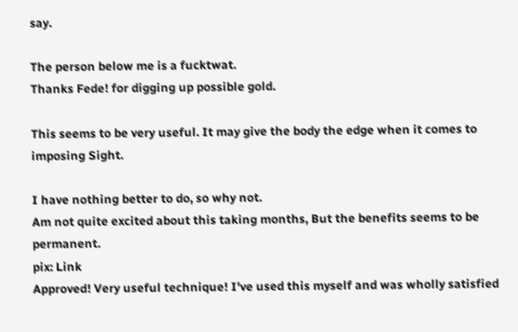say.

The person below me is a fucktwat.
Thanks Fede! for digging up possible gold.

This seems to be very useful. It may give the body the edge when it comes to imposing Sight.

I have nothing better to do, so why not.
Am not quite excited about this taking months, But the benefits seems to be permanent.
pix: Link
Approved! Very useful technique! I've used this myself and was wholly satisfied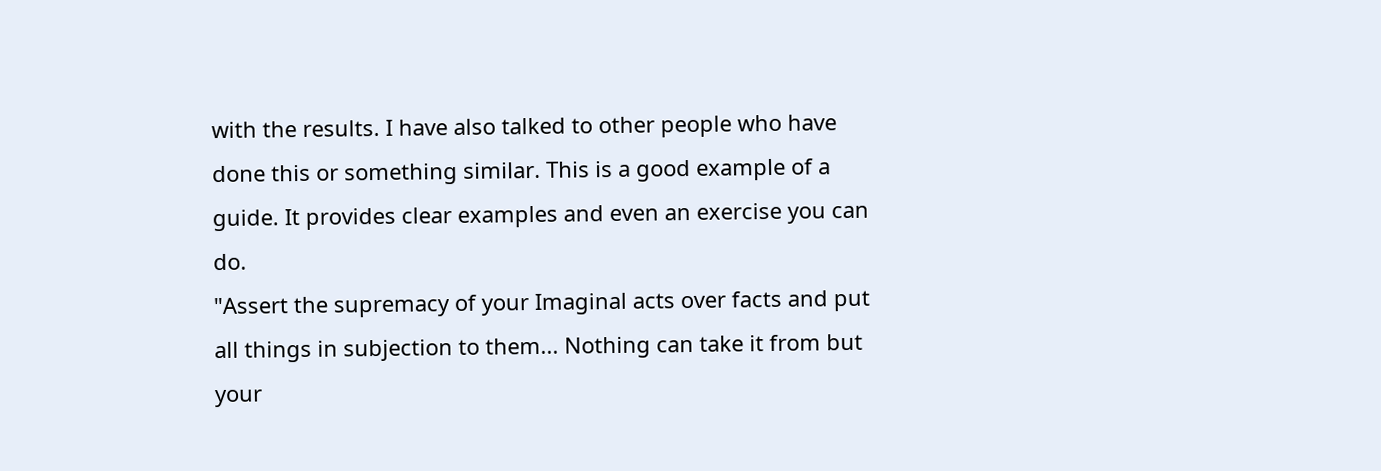with the results. I have also talked to other people who have done this or something similar. This is a good example of a guide. It provides clear examples and even an exercise you can do.
"Assert the supremacy of your Imaginal acts over facts and put all things in subjection to them... Nothing can take it from but your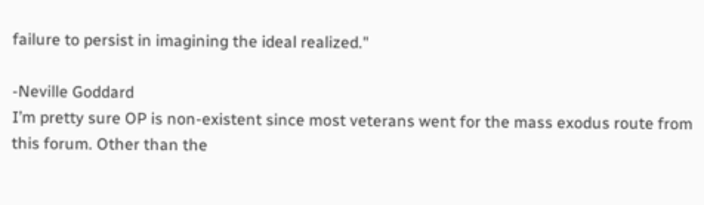failure to persist in imagining the ideal realized."

-Neville Goddard
I’m pretty sure OP is non-existent since most veterans went for the mass exodus route from this forum. Other than the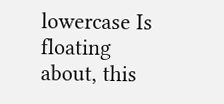lowercase Is floating about, this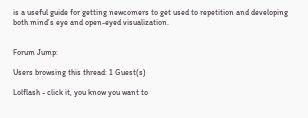is a useful guide for getting newcomers to get used to repetition and developing both mind’s eye and open-eyed visualization.


Forum Jump:

Users browsing this thread: 1 Guest(s)

Lolflash - click it, you know you want to